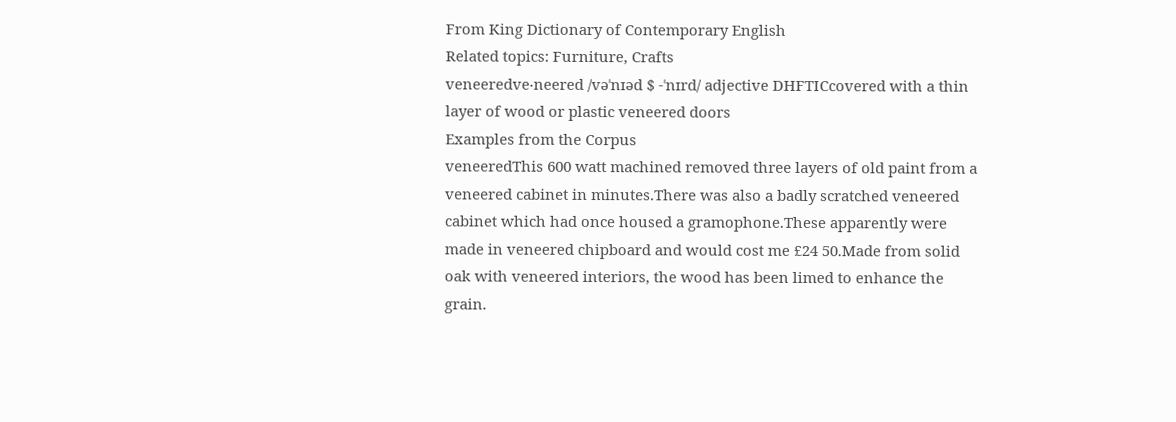From King Dictionary of Contemporary English
Related topics: Furniture, Crafts
veneeredve‧neered /vəˈnɪəd $ -ˈnɪrd/ adjective DHFTICcovered with a thin layer of wood or plastic veneered doors
Examples from the Corpus
veneeredThis 600 watt machined removed three layers of old paint from a veneered cabinet in minutes.There was also a badly scratched veneered cabinet which had once housed a gramophone.These apparently were made in veneered chipboard and would cost me £24 50.Made from solid oak with veneered interiors, the wood has been limed to enhance the grain.